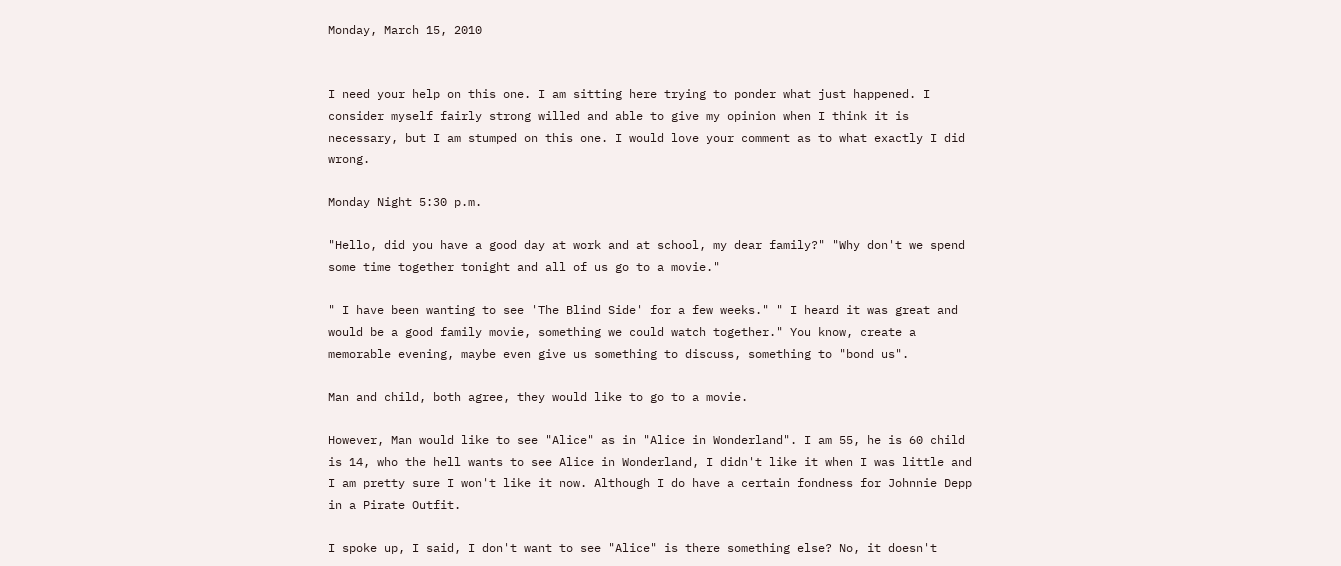Monday, March 15, 2010


I need your help on this one. I am sitting here trying to ponder what just happened. I consider myself fairly strong willed and able to give my opinion when I think it is necessary, but I am stumped on this one. I would love your comment as to what exactly I did wrong.

Monday Night 5:30 p.m.

"Hello, did you have a good day at work and at school, my dear family?" "Why don't we spend some time together tonight and all of us go to a movie."

" I have been wanting to see 'The Blind Side' for a few weeks." " I heard it was great and would be a good family movie, something we could watch together." You know, create a memorable evening, maybe even give us something to discuss, something to "bond us".

Man and child, both agree, they would like to go to a movie.

However, Man would like to see "Alice" as in "Alice in Wonderland". I am 55, he is 60 child is 14, who the hell wants to see Alice in Wonderland, I didn't like it when I was little and I am pretty sure I won't like it now. Although I do have a certain fondness for Johnnie Depp in a Pirate Outfit.

I spoke up, I said, I don't want to see "Alice" is there something else? No, it doesn't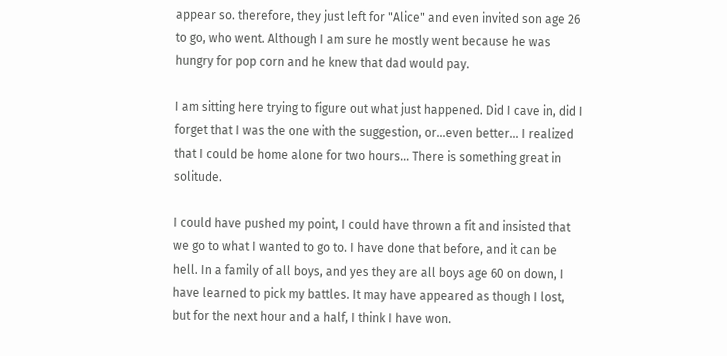appear so. therefore, they just left for "Alice" and even invited son age 26 to go, who went. Although I am sure he mostly went because he was hungry for pop corn and he knew that dad would pay.

I am sitting here trying to figure out what just happened. Did I cave in, did I forget that I was the one with the suggestion, or...even better... I realized that I could be home alone for two hours... There is something great in solitude.

I could have pushed my point, I could have thrown a fit and insisted that we go to what I wanted to go to. I have done that before, and it can be hell. In a family of all boys, and yes they are all boys age 60 on down, I have learned to pick my battles. It may have appeared as though I lost, but for the next hour and a half, I think I have won.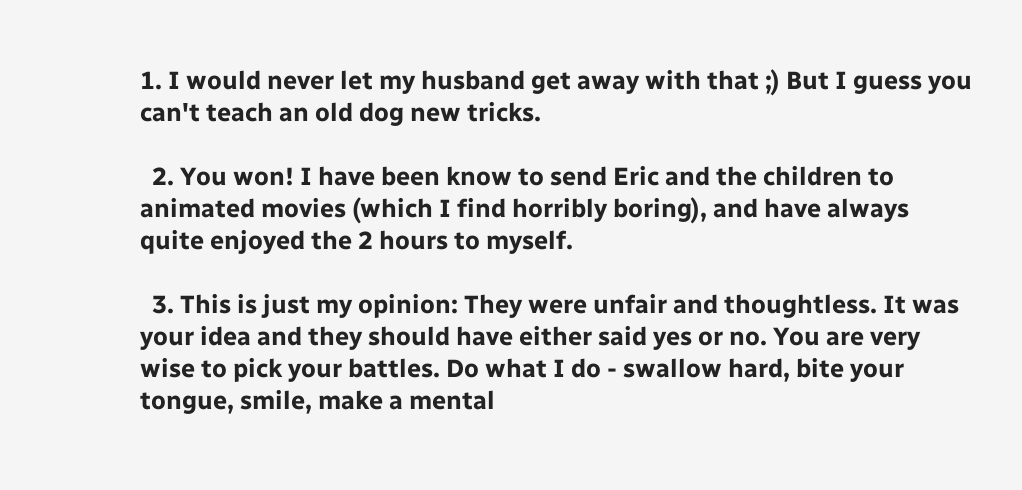1. I would never let my husband get away with that ;) But I guess you can't teach an old dog new tricks.

  2. You won! I have been know to send Eric and the children to animated movies (which I find horribly boring), and have always quite enjoyed the 2 hours to myself.

  3. This is just my opinion: They were unfair and thoughtless. It was your idea and they should have either said yes or no. You are very wise to pick your battles. Do what I do - swallow hard, bite your tongue, smile, make a mental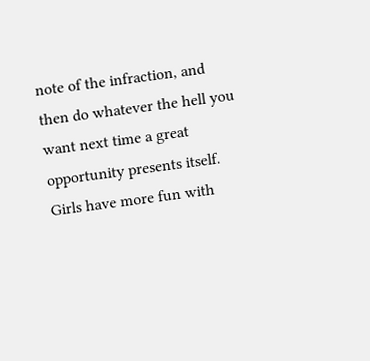note of the infraction, and then do whatever the hell you want next time a great opportunity presents itself. Girls have more fun with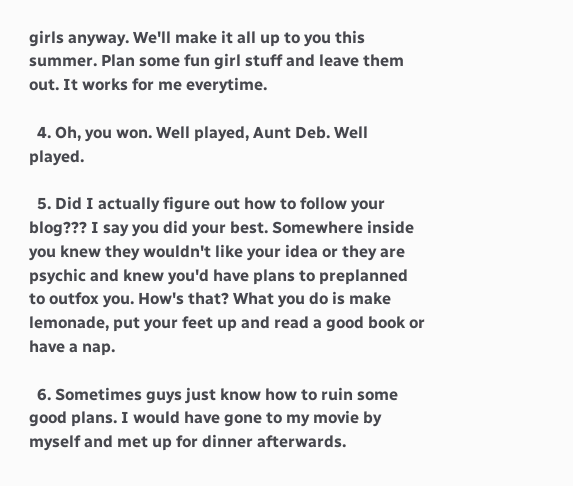girls anyway. We'll make it all up to you this summer. Plan some fun girl stuff and leave them out. It works for me everytime.

  4. Oh, you won. Well played, Aunt Deb. Well played.

  5. Did I actually figure out how to follow your blog??? I say you did your best. Somewhere inside you knew they wouldn't like your idea or they are psychic and knew you'd have plans to preplanned to outfox you. How's that? What you do is make lemonade, put your feet up and read a good book or have a nap.

  6. Sometimes guys just know how to ruin some good plans. I would have gone to my movie by myself and met up for dinner afterwards.